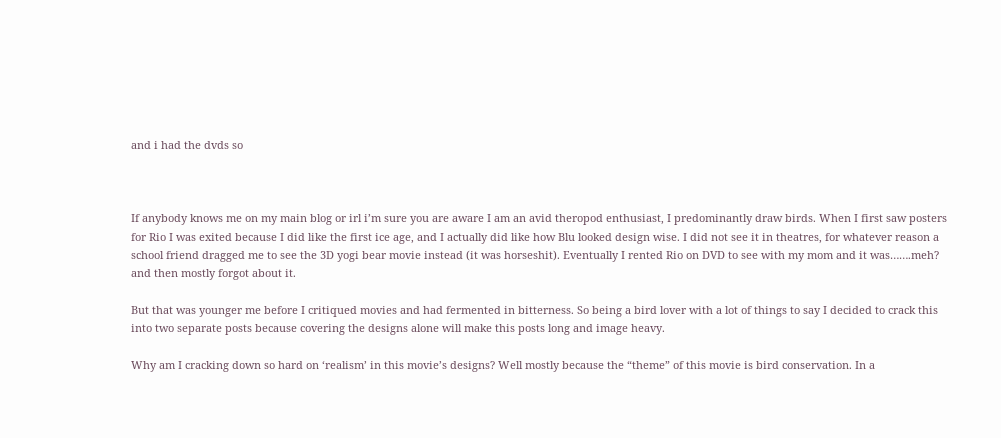and i had the dvds so



If anybody knows me on my main blog or irl i’m sure you are aware I am an avid theropod enthusiast, I predominantly draw birds. When I first saw posters for Rio I was exited because I did like the first ice age, and I actually did like how Blu looked design wise. I did not see it in theatres, for whatever reason a school friend dragged me to see the 3D yogi bear movie instead (it was horseshit). Eventually I rented Rio on DVD to see with my mom and it was…….meh? and then mostly forgot about it.

But that was younger me before I critiqued movies and had fermented in bitterness. So being a bird lover with a lot of things to say I decided to crack this into two separate posts because covering the designs alone will make this posts long and image heavy.

Why am I cracking down so hard on ‘realism’ in this movie’s designs? Well mostly because the “theme” of this movie is bird conservation. In a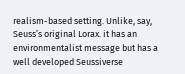realism-based setting. Unlike, say, Seuss’s original Lorax. it has an environmentalist message but has a well developed Seussiverse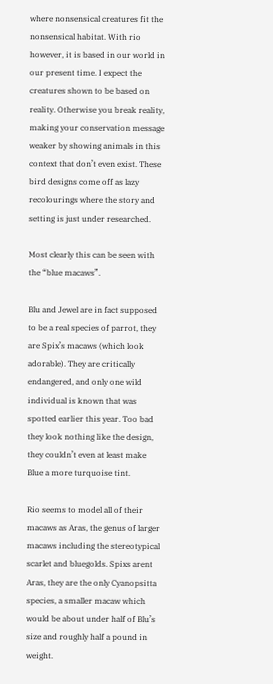where nonsensical creatures fit the nonsensical habitat. With rio however, it is based in our world in our present time. I expect the creatures shown to be based on reality. Otherwise you break reality, making your conservation message weaker by showing animals in this context that don’t even exist. These bird designs come off as lazy recolourings where the story and setting is just under researched.

Most clearly this can be seen with the “blue macaws”.

Blu and Jewel are in fact supposed to be a real species of parrot, they are Spix’s macaws (which look adorable). They are critically endangered, and only one wild individual is known that was spotted earlier this year. Too bad they look nothing like the design, they couldn’t even at least make Blue a more turquoise tint.

Rio seems to model all of their macaws as Aras, the genus of larger macaws including the stereotypical scarlet and bluegolds. Spixs arent Aras, they are the only Cyanopsitta species, a smaller macaw which would be about under half of Blu’s size and roughly half a pound in weight.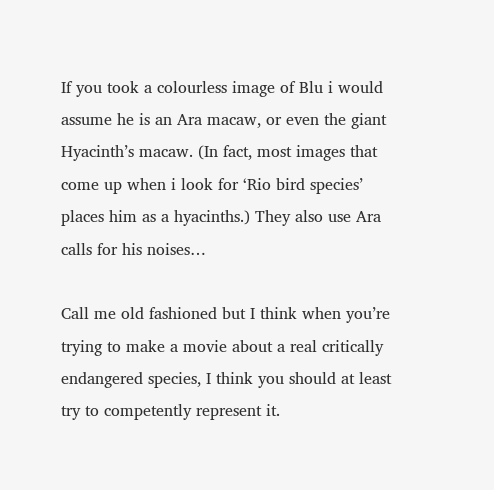If you took a colourless image of Blu i would assume he is an Ara macaw, or even the giant Hyacinth’s macaw. (In fact, most images that come up when i look for ‘Rio bird species’ places him as a hyacinths.) They also use Ara calls for his noises…

Call me old fashioned but I think when you’re trying to make a movie about a real critically endangered species, I think you should at least try to competently represent it.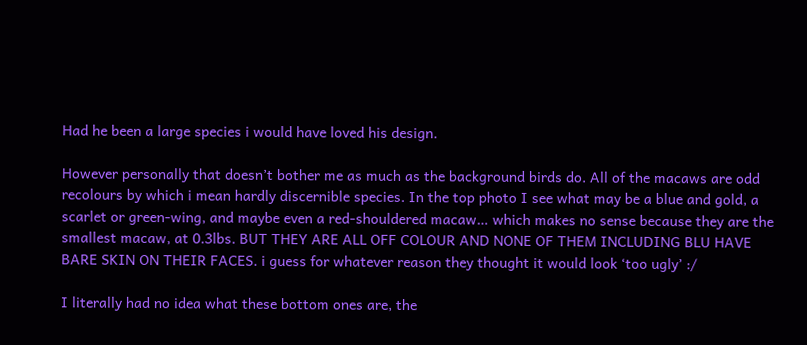Had he been a large species i would have loved his design.

However personally that doesn’t bother me as much as the background birds do. All of the macaws are odd recolours by which i mean hardly discernible species. In the top photo I see what may be a blue and gold, a scarlet or green-wing, and maybe even a red-shouldered macaw… which makes no sense because they are the smallest macaw, at 0.3lbs. BUT THEY ARE ALL OFF COLOUR AND NONE OF THEM INCLUDING BLU HAVE BARE SKIN ON THEIR FACES. i guess for whatever reason they thought it would look ‘too ugly’ :/

I literally had no idea what these bottom ones are, the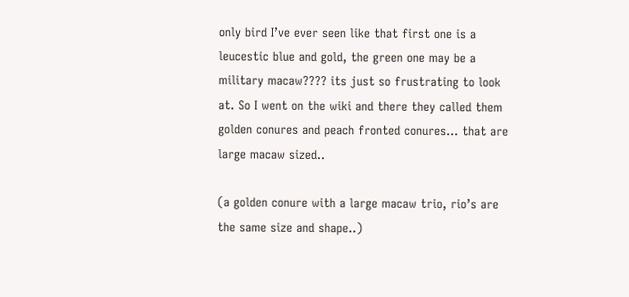only bird I’ve ever seen like that first one is a leucestic blue and gold, the green one may be a military macaw???? its just so frustrating to look at. So I went on the wiki and there they called them golden conures and peach fronted conures… that are large macaw sized..

(a golden conure with a large macaw trio, rio’s are the same size and shape..)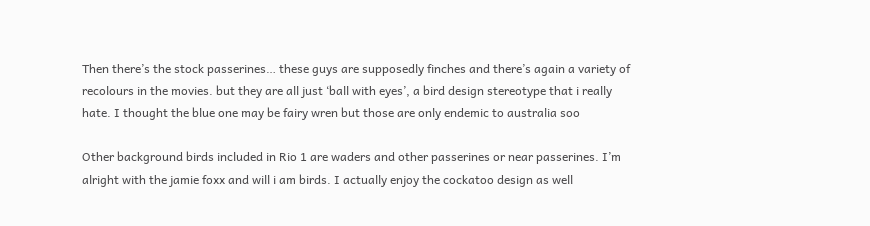Then there’s the stock passerines… these guys are supposedly finches and there’s again a variety of recolours in the movies. but they are all just ‘ball with eyes’, a bird design stereotype that i really hate. I thought the blue one may be fairy wren but those are only endemic to australia soo

Other background birds included in Rio 1 are waders and other passerines or near passerines. I’m alright with the jamie foxx and will i am birds. I actually enjoy the cockatoo design as well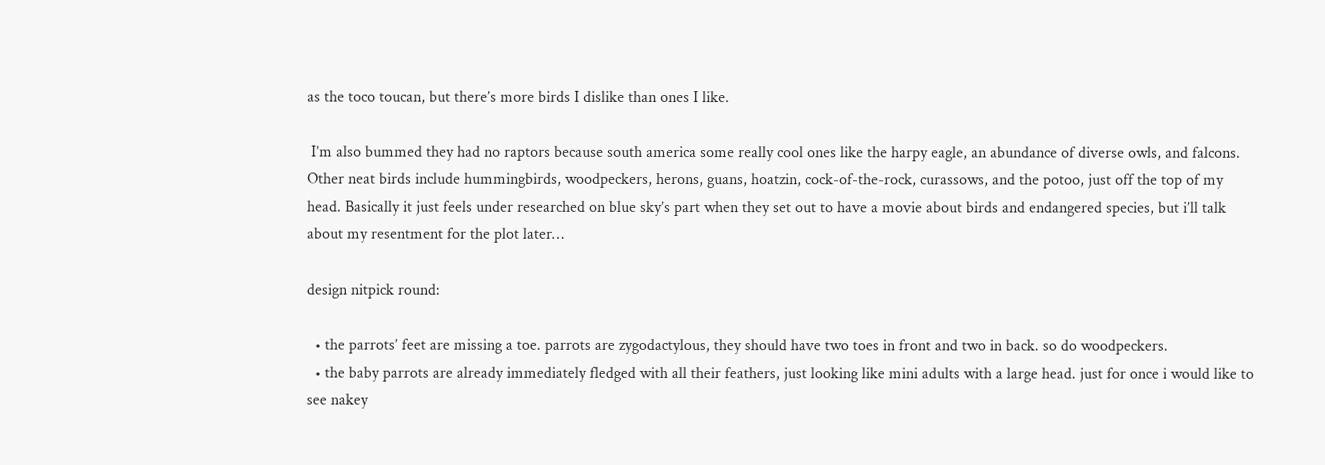as the toco toucan, but there’s more birds I dislike than ones I like.

 I’m also bummed they had no raptors because south america some really cool ones like the harpy eagle, an abundance of diverse owls, and falcons. Other neat birds include hummingbirds, woodpeckers, herons, guans, hoatzin, cock-of-the-rock, curassows, and the potoo, just off the top of my head. Basically it just feels under researched on blue sky’s part when they set out to have a movie about birds and endangered species, but i’ll talk about my resentment for the plot later…

design nitpick round:

  • the parrots’ feet are missing a toe. parrots are zygodactylous, they should have two toes in front and two in back. so do woodpeckers.
  • the baby parrots are already immediately fledged with all their feathers, just looking like mini adults with a large head. just for once i would like to see nakey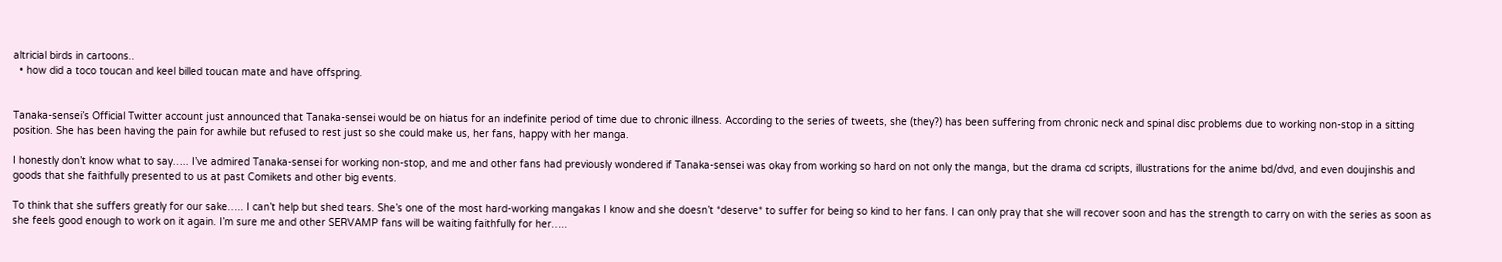altricial birds in cartoons..
  • how did a toco toucan and keel billed toucan mate and have offspring.


Tanaka-sensei’s Official Twitter account just announced that Tanaka-sensei would be on hiatus for an indefinite period of time due to chronic illness. According to the series of tweets, she (they?) has been suffering from chronic neck and spinal disc problems due to working non-stop in a sitting position. She has been having the pain for awhile but refused to rest just so she could make us, her fans, happy with her manga.

I honestly don’t know what to say….. I’ve admired Tanaka-sensei for working non-stop, and me and other fans had previously wondered if Tanaka-sensei was okay from working so hard on not only the manga, but the drama cd scripts, illustrations for the anime bd/dvd, and even doujinshis and goods that she faithfully presented to us at past Comikets and other big events.

To think that she suffers greatly for our sake….. I can’t help but shed tears. She’s one of the most hard-working mangakas I know and she doesn’t *deserve* to suffer for being so kind to her fans. I can only pray that she will recover soon and has the strength to carry on with the series as soon as she feels good enough to work on it again. I’m sure me and other SERVAMP fans will be waiting faithfully for her…..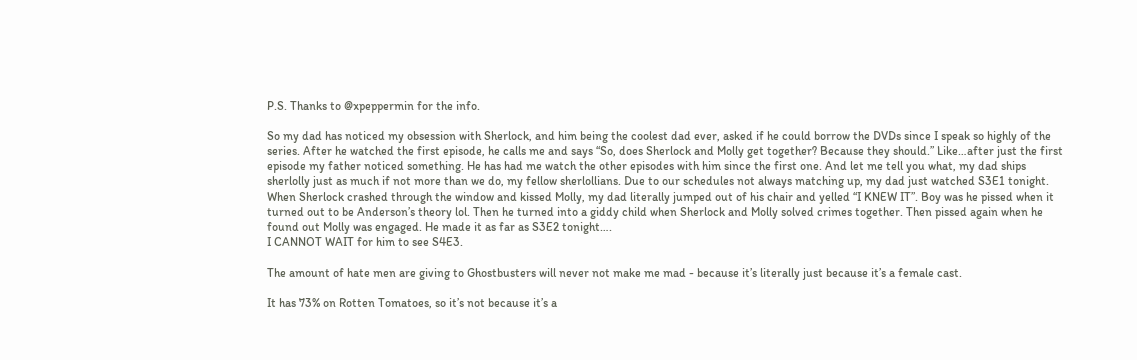P.S. Thanks to @xpeppermin for the info.

So my dad has noticed my obsession with Sherlock, and him being the coolest dad ever, asked if he could borrow the DVDs since I speak so highly of the series. After he watched the first episode, he calls me and says “So, does Sherlock and Molly get together? Because they should.” Like…after just the first episode my father noticed something. He has had me watch the other episodes with him since the first one. And let me tell you what, my dad ships sherlolly just as much if not more than we do, my fellow sherlollians. Due to our schedules not always matching up, my dad just watched S3E1 tonight. When Sherlock crashed through the window and kissed Molly, my dad literally jumped out of his chair and yelled “I KNEW IT”. Boy was he pissed when it turned out to be Anderson’s theory lol. Then he turned into a giddy child when Sherlock and Molly solved crimes together. Then pissed again when he found out Molly was engaged. He made it as far as S3E2 tonight….
I CANNOT WAIT for him to see S4E3.

The amount of hate men are giving to Ghostbusters will never not make me mad - because it’s literally just because it’s a female cast.

It has 73% on Rotten Tomatoes, so it’s not because it’s a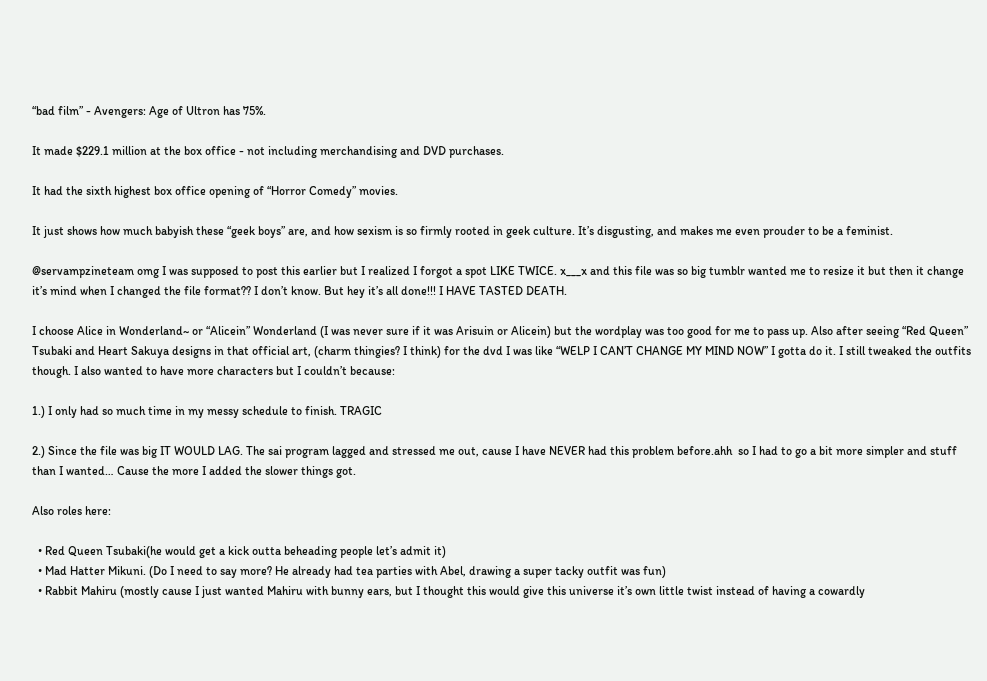“bad film” - Avengers: Age of Ultron has 75%.

It made $229.1 million at the box office - not including merchandising and DVD purchases.

It had the sixth highest box office opening of “Horror Comedy” movies.

It just shows how much babyish these “geek boys” are, and how sexism is so firmly rooted in geek culture. It’s disgusting, and makes me even prouder to be a feminist.

@servampzineteam omg I was supposed to post this earlier but I realized I forgot a spot LIKE TWICE. x___x and this file was so big tumblr wanted me to resize it but then it change it’s mind when I changed the file format?? I don’t know. But hey it’s all done!!! I HAVE TASTED DEATH.

I choose Alice in Wonderland~ or “Alicein” Wonderland (I was never sure if it was Arisuin or Alicein) but the wordplay was too good for me to pass up. Also after seeing “Red Queen” Tsubaki and Heart Sakuya designs in that official art, (charm thingies? I think) for the dvd I was like “WELP I CAN’T CHANGE MY MIND NOW” I gotta do it. I still tweaked the outfits though. I also wanted to have more characters but I couldn’t because:

1.) I only had so much time in my messy schedule to finish. TRAGIC

2.) Since the file was big IT WOULD LAG. The sai program lagged and stressed me out, cause I have NEVER had this problem before.ahh  so I had to go a bit more simpler and stuff than I wanted… Cause the more I added the slower things got.

Also roles here:

  • Red Queen Tsubaki(he would get a kick outta beheading people let’s admit it)
  • Mad Hatter Mikuni. (Do I need to say more? He already had tea parties with Abel, drawing a super tacky outfit was fun)
  • Rabbit Mahiru (mostly cause I just wanted Mahiru with bunny ears, but I thought this would give this universe it’s own little twist instead of having a cowardly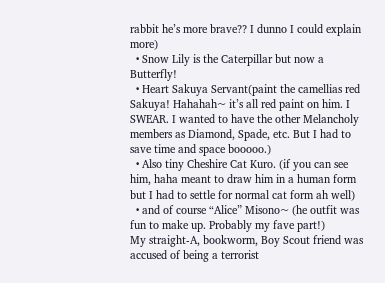rabbit he’s more brave?? I dunno I could explain more)
  • Snow Lily is the Caterpillar but now a Butterfly!
  • Heart Sakuya Servant(paint the camellias red Sakuya! Hahahah~ it’s all red paint on him. I SWEAR. I wanted to have the other Melancholy members as Diamond, Spade, etc. But I had to save time and space booooo.)
  • Also tiny Cheshire Cat Kuro. (if you can see him, haha meant to draw him in a human form but I had to settle for normal cat form ah well)
  • and of course “Alice” Misono~ (he outfit was fun to make up. Probably my fave part!)
My straight-A, bookworm, Boy Scout friend was accused of being a terrorist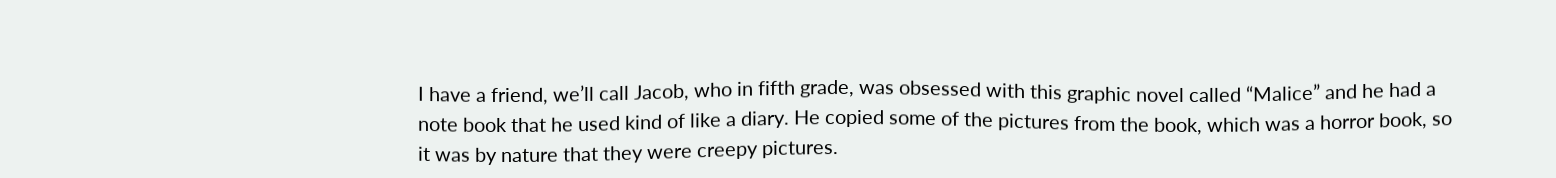I have a friend, we’ll call Jacob, who in fifth grade, was obsessed with this graphic novel called “Malice” and he had a note book that he used kind of like a diary. He copied some of the pictures from the book, which was a horror book, so it was by nature that they were creepy pictures.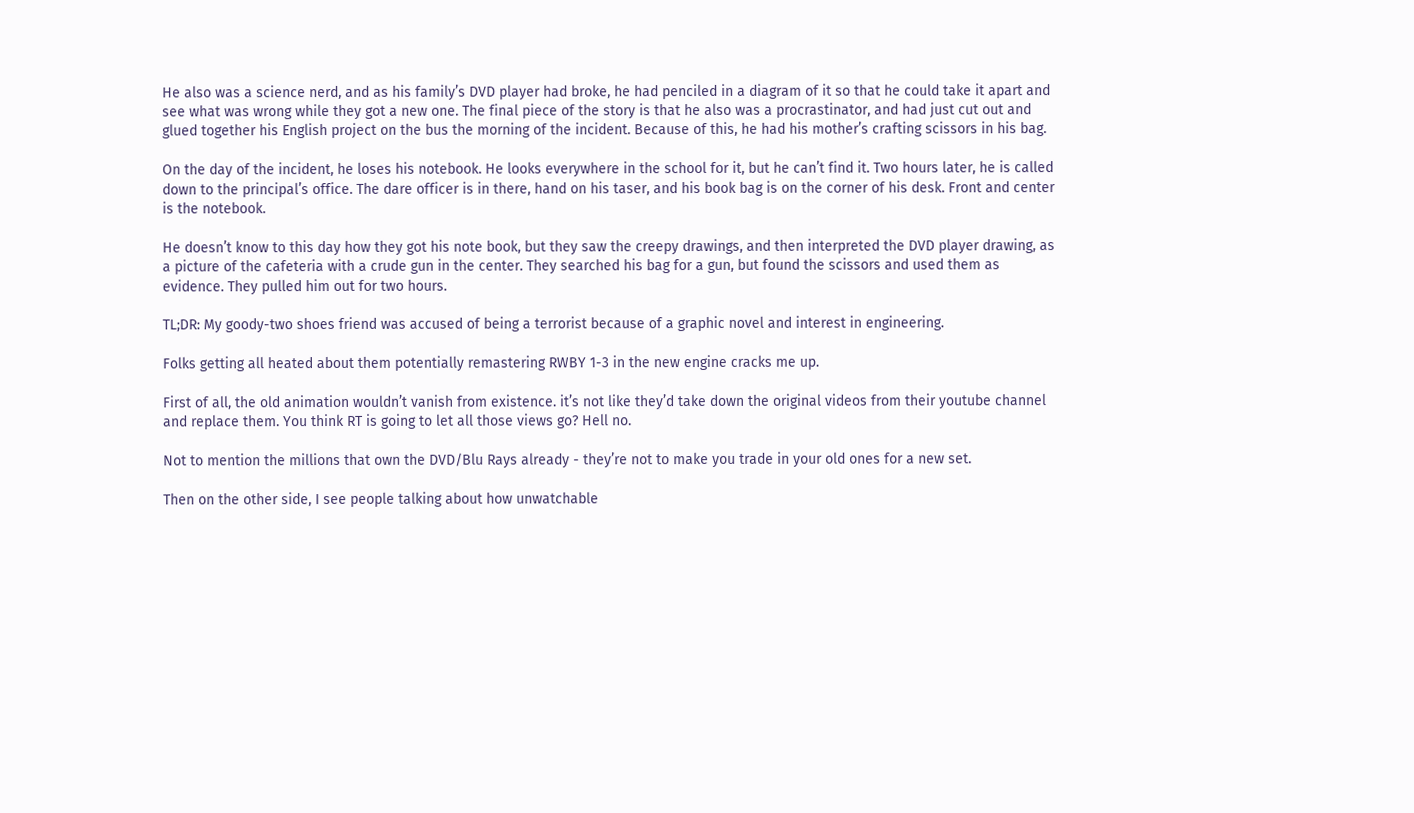He also was a science nerd, and as his family’s DVD player had broke, he had penciled in a diagram of it so that he could take it apart and see what was wrong while they got a new one. The final piece of the story is that he also was a procrastinator, and had just cut out and glued together his English project on the bus the morning of the incident. Because of this, he had his mother’s crafting scissors in his bag.

On the day of the incident, he loses his notebook. He looks everywhere in the school for it, but he can’t find it. Two hours later, he is called down to the principal’s office. The dare officer is in there, hand on his taser, and his book bag is on the corner of his desk. Front and center is the notebook.

He doesn’t know to this day how they got his note book, but they saw the creepy drawings, and then interpreted the DVD player drawing, as a picture of the cafeteria with a crude gun in the center. They searched his bag for a gun, but found the scissors and used them as evidence. They pulled him out for two hours.

TL;DR: My goody-two shoes friend was accused of being a terrorist because of a graphic novel and interest in engineering.

Folks getting all heated about them potentially remastering RWBY 1-3 in the new engine cracks me up.

First of all, the old animation wouldn’t vanish from existence. it’s not like they’d take down the original videos from their youtube channel and replace them. You think RT is going to let all those views go? Hell no.

Not to mention the millions that own the DVD/Blu Rays already - they’re not to make you trade in your old ones for a new set.

Then on the other side, I see people talking about how unwatchable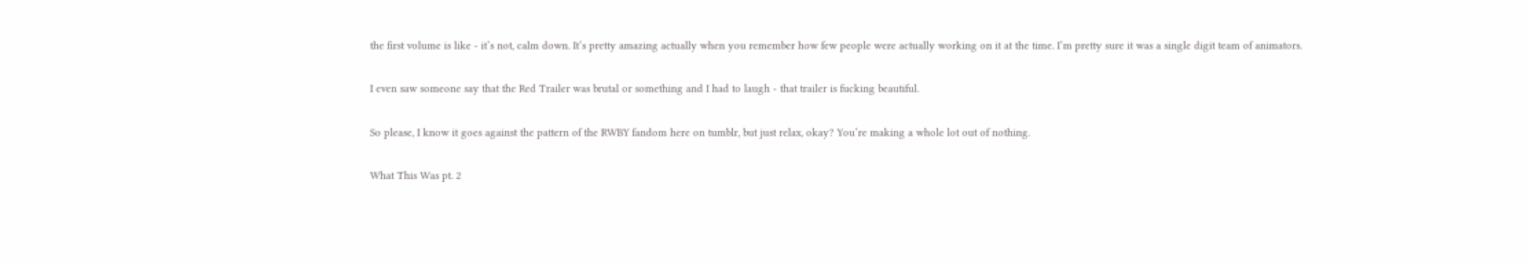the first volume is like - it’s not, calm down. It’s pretty amazing actually when you remember how few people were actually working on it at the time. I’m pretty sure it was a single digit team of animators.

I even saw someone say that the Red Trailer was brutal or something and I had to laugh - that trailer is fucking beautiful.

So please, I know it goes against the pattern of the RWBY fandom here on tumblr, but just relax, okay? You’re making a whole lot out of nothing.

What This Was pt. 2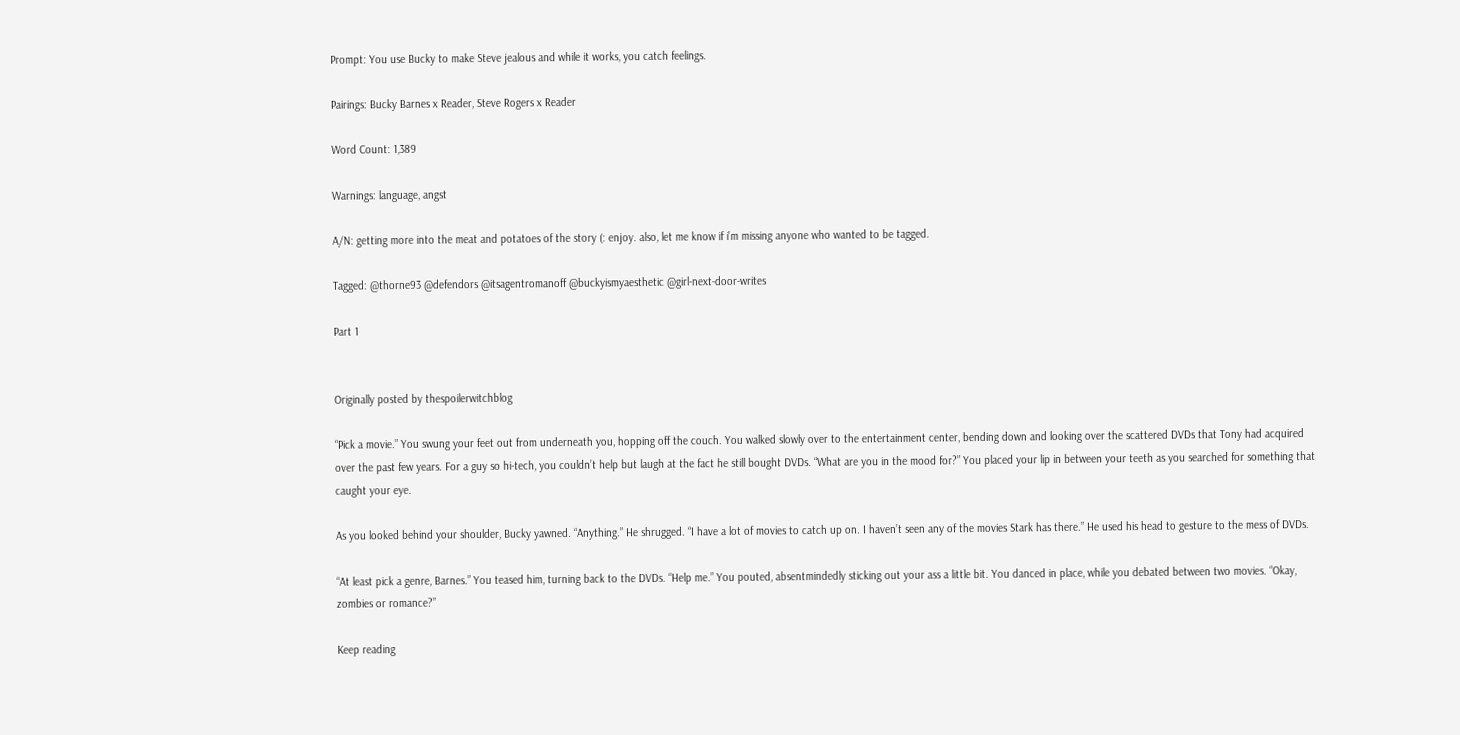Prompt: You use Bucky to make Steve jealous and while it works, you catch feelings.

Pairings: Bucky Barnes x Reader, Steve Rogers x Reader

Word Count: 1,389

Warnings: language, angst

A/N: getting more into the meat and potatoes of the story (: enjoy. also, let me know if i’m missing anyone who wanted to be tagged.

Tagged: @thorne93 @defendors @itsagentromanoff @buckyismyaesthetic @girl-next-door-writes

Part 1


Originally posted by thespoilerwitchblog

“Pick a movie.” You swung your feet out from underneath you, hopping off the couch. You walked slowly over to the entertainment center, bending down and looking over the scattered DVDs that Tony had acquired over the past few years. For a guy so hi-tech, you couldn’t help but laugh at the fact he still bought DVDs. “What are you in the mood for?” You placed your lip in between your teeth as you searched for something that caught your eye.

As you looked behind your shoulder, Bucky yawned. “Anything.” He shrugged. “I have a lot of movies to catch up on. I haven’t seen any of the movies Stark has there.” He used his head to gesture to the mess of DVDs.

“At least pick a genre, Barnes.” You teased him, turning back to the DVDs. “Help me.” You pouted, absentmindedly sticking out your ass a little bit. You danced in place, while you debated between two movies. “Okay, zombies or romance?”

Keep reading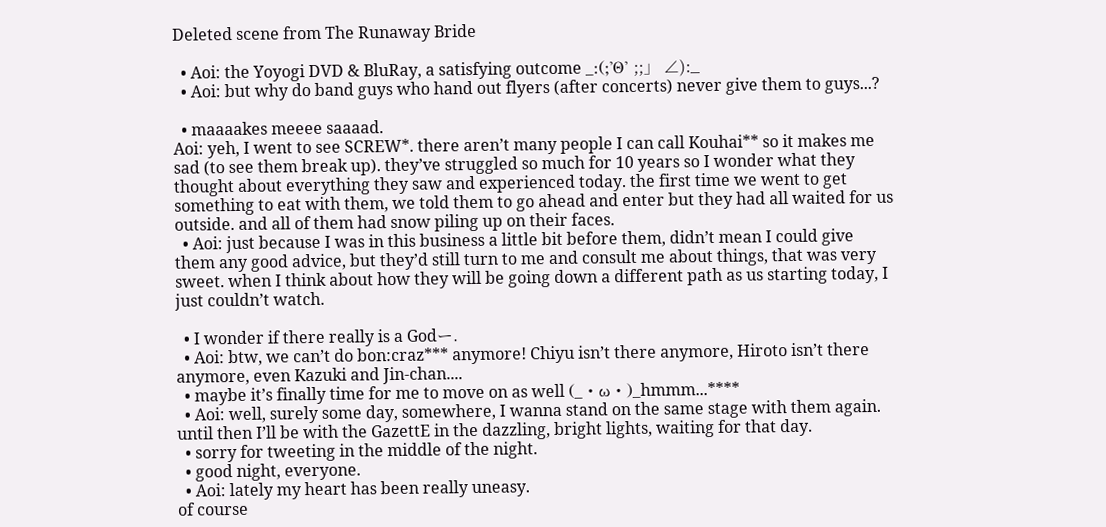Deleted scene from The Runaway Bride

  • Aoi: the Yoyogi DVD & BluRay, a satisfying outcome _:(;'Θ' ;;」 ∠):_
  • Aoi: but why do band guys who hand out flyers (after concerts) never give them to guys...?

  • maaaakes meeee saaaad.
Aoi: yeh, I went to see SCREW*. there aren’t many people I can call Kouhai** so it makes me sad (to see them break up). they’ve struggled so much for 10 years so I wonder what they thought about everything they saw and experienced today. the first time we went to get something to eat with them, we told them to go ahead and enter but they had all waited for us outside. and all of them had snow piling up on their faces.
  • Aoi: just because I was in this business a little bit before them, didn’t mean I could give them any good advice, but they’d still turn to me and consult me about things, that was very sweet. when I think about how they will be going down a different path as us starting today, I just couldn’t watch.

  • I wonder if there really is a Godー.
  • Aoi: btw, we can’t do bon:craz*** anymore! Chiyu isn’t there anymore, Hiroto isn’t there anymore, even Kazuki and Jin-chan....
  • maybe it’s finally time for me to move on as well (_・ω・)_hmmm...****
  • Aoi: well, surely some day, somewhere, I wanna stand on the same stage with them again.
until then I’ll be with the GazettE in the dazzling, bright lights, waiting for that day.
  • sorry for tweeting in the middle of the night.
  • good night, everyone.
  • Aoi: lately my heart has been really uneasy.
of course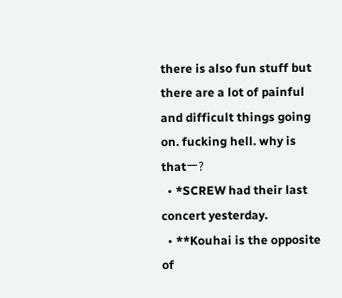there is also fun stuff but there are a lot of painful and difficult things going on. fucking hell. why is thatー?
  • *SCREW had their last concert yesterday.
  • **Kouhai is the opposite of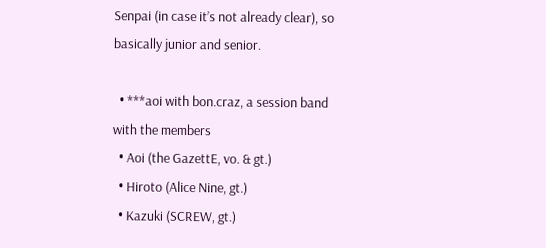Senpai (in case it’s not already clear), so basically junior and senior.

  • ***aoi with bon.craz, a session band with the members
  • Aoi (the GazettE, vo. & gt.)
  • Hiroto (Alice Nine, gt.)
  • Kazuki (SCREW, gt.)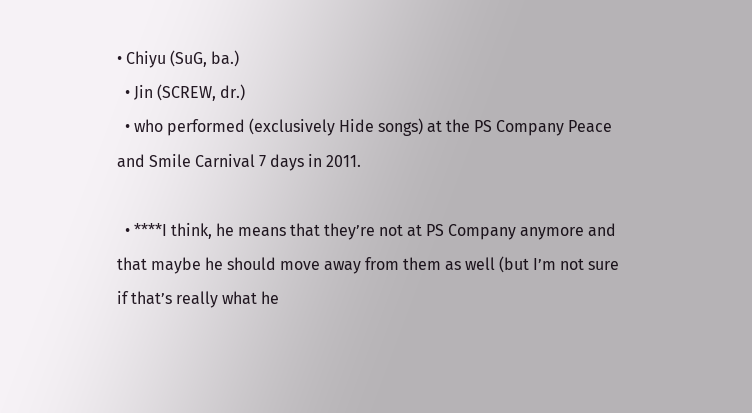• Chiyu (SuG, ba.)
  • Jin (SCREW, dr.)
  • who performed (exclusively Hide songs) at the PS Company Peace and Smile Carnival 7 days in 2011.

  • ****I think, he means that they’re not at PS Company anymore and that maybe he should move away from them as well (but I’m not sure if that’s really what he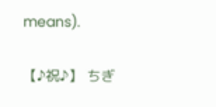means).

【♪祝♪】 ちぎ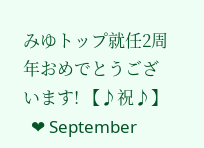みゆトップ就任2周年おめでとうございます! 【♪祝♪】
  ❤ September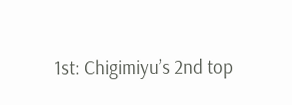1st: Chigimiyu’s 2nd top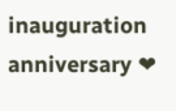inauguration anniversary ❤